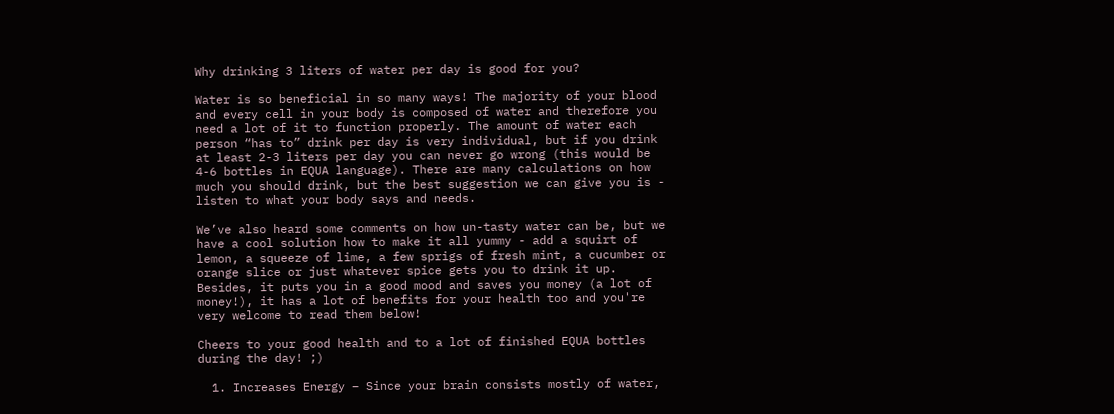Why drinking 3 liters of water per day is good for you?

Water is so beneficial in so many ways! The majority of your blood and every cell in your body is composed of water and therefore you need a lot of it to function properly. The amount of water each person “has to” drink per day is very individual, but if you drink at least 2-3 liters per day you can never go wrong (this would be 4-6 bottles in EQUA language). There are many calculations on how much you should drink, but the best suggestion we can give you is - listen to what your body says and needs.

We’ve also heard some comments on how un-tasty water can be, but we have a cool solution how to make it all yummy - add a squirt of lemon, a squeeze of lime, a few sprigs of fresh mint, a cucumber or orange slice or just whatever spice gets you to drink it up. Besides, it puts you in a good mood and saves you money (a lot of money!), it has a lot of benefits for your health too and you're very welcome to read them below!

Cheers to your good health and to a lot of finished EQUA bottles during the day! ;)

  1. Increases Energy – Since your brain consists mostly of water,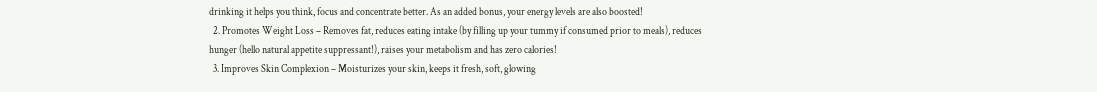drinking it helps you think, focus and concentrate better. As an added bonus, your energy levels are also boosted!
  2. Promotes Weight Loss – Removes fat, reduces eating intake (by filling up your tummy if consumed prior to meals), reduces hunger (hello natural appetite suppressant!), raises your metabolism and has zero calories!
  3. Improves Skin Complexion – Moisturizes your skin, keeps it fresh, soft, glowing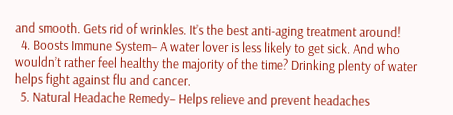and smooth. Gets rid of wrinkles. It’s the best anti-aging treatment around!
  4. Boosts Immune System– A water lover is less likely to get sick. And who wouldn’t rather feel healthy the majority of the time? Drinking plenty of water helps fight against flu and cancer.
  5. Natural Headache Remedy– Helps relieve and prevent headaches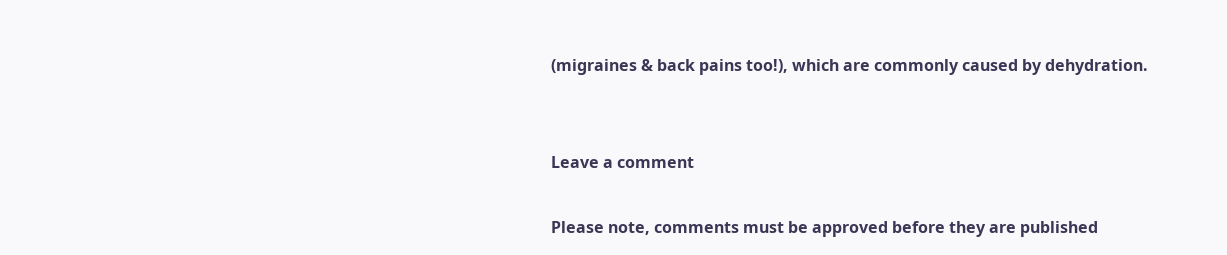(migraines & back pains too!), which are commonly caused by dehydration.


Leave a comment

Please note, comments must be approved before they are published